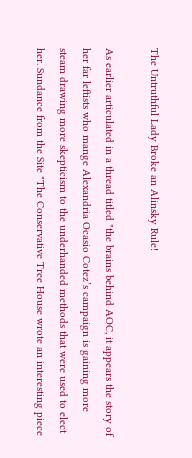The Untruthful Lady Broke an Alinsky Rule!

As earlier articulated in a thread titled "the brains behind AOC, it appears the story of her far leftists who mange Alexandria Ocasio Cotez’s campaign is gaining more steam drawing more skepticism to the underhanded methods that were used to elect her. Sundance from the Site "The Conservative Tree House wrote an interesting piece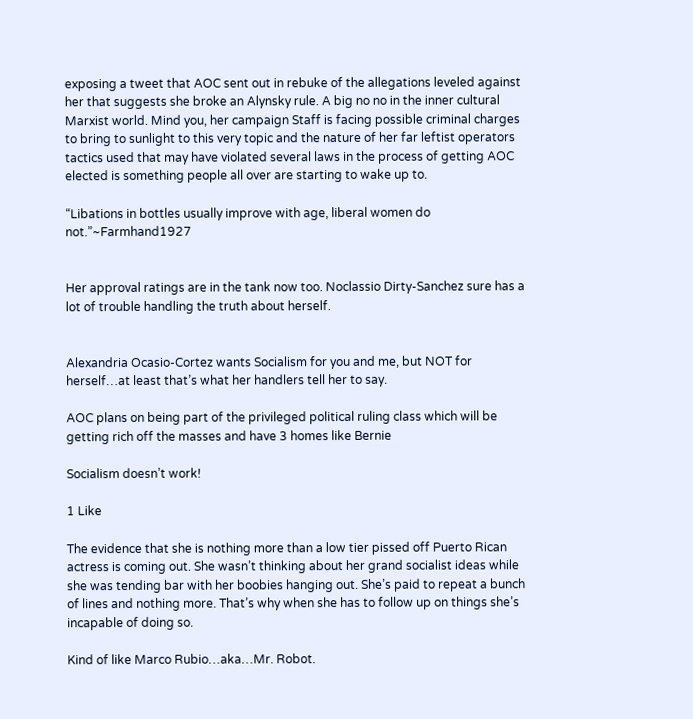exposing a tweet that AOC sent out in rebuke of the allegations leveled against her that suggests she broke an Alynsky rule. A big no no in the inner cultural Marxist world. Mind you, her campaign Staff is facing possible criminal charges to bring to sunlight to this very topic and the nature of her far leftist operators tactics used that may have violated several laws in the process of getting AOC elected is something people all over are starting to wake up to.

“Libations in bottles usually improve with age, liberal women do not.”~Farmhand1927


Her approval ratings are in the tank now too. Noclassio Dirty-Sanchez sure has a lot of trouble handling the truth about herself.


Alexandria Ocasio-Cortez wants Socialism for you and me, but NOT for herself…at least that’s what her handlers tell her to say.

AOC plans on being part of the privileged political ruling class which will be getting rich off the masses and have 3 homes like Bernie

Socialism doesn’t work!

1 Like

The evidence that she is nothing more than a low tier pissed off Puerto Rican actress is coming out. She wasn’t thinking about her grand socialist ideas while she was tending bar with her boobies hanging out. She’s paid to repeat a bunch of lines and nothing more. That’s why when she has to follow up on things she’s incapable of doing so.

Kind of like Marco Rubio…aka…Mr. Robot.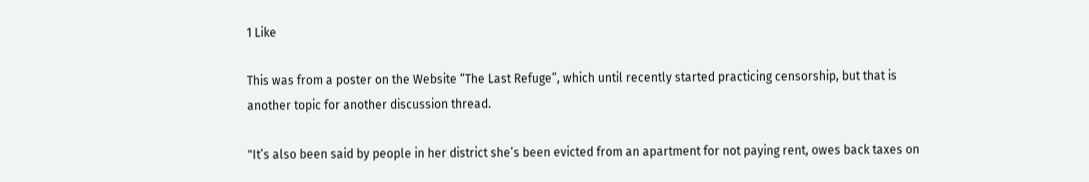1 Like

This was from a poster on the Website “The Last Refuge”, which until recently started practicing censorship, but that is another topic for another discussion thread.

"It’s also been said by people in her district she’s been evicted from an apartment for not paying rent, owes back taxes on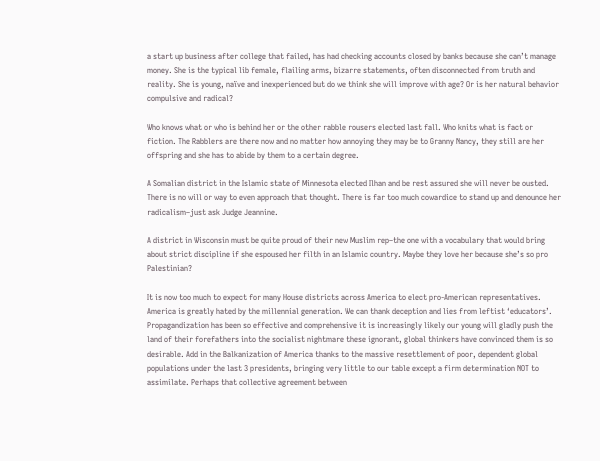a start up business after college that failed, has had checking accounts closed by banks because she can’t manage money. She is the typical lib female, flailing arms, bizarre statements, often disconnected from truth and reality. She is young, naïve and inexperienced but do we think she will improve with age? Or is her natural behavior compulsive and radical?

Who knows what or who is behind her or the other rabble rousers elected last fall. Who knits what is fact or fiction. The Rabblers are there now and no matter how annoying they may be to Granny Nancy, they still are her offspring and she has to abide by them to a certain degree.

A Somalian district in the Islamic state of Minnesota elected Ilhan and be rest assured she will never be ousted. There is no will or way to even approach that thought. There is far too much cowardice to stand up and denounce her radicalism–just ask Judge Jeannine.

A district in Wisconsin must be quite proud of their new Muslim rep–the one with a vocabulary that would bring about strict discipline if she espoused her filth in an Islamic country. Maybe they love her because she’s so pro Palestinian?

It is now too much to expect for many House districts across America to elect pro-American representatives. America is greatly hated by the millennial generation. We can thank deception and lies from leftist ‘educators’. Propagandization has been so effective and comprehensive it is increasingly likely our young will gladly push the land of their forefathers into the socialist nightmare these ignorant, global thinkers have convinced them is so desirable. Add in the Balkanization of America thanks to the massive resettlement of poor, dependent global populations under the last 3 presidents, bringing very little to our table except a firm determination NOT to assimilate. Perhaps that collective agreement between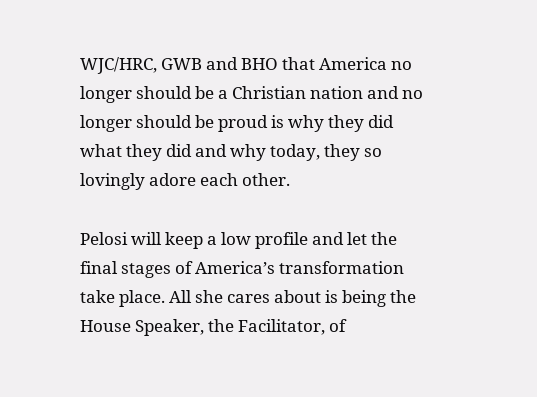WJC/HRC, GWB and BHO that America no longer should be a Christian nation and no longer should be proud is why they did what they did and why today, they so lovingly adore each other.

Pelosi will keep a low profile and let the final stages of America’s transformation take place. All she cares about is being the House Speaker, the Facilitator, of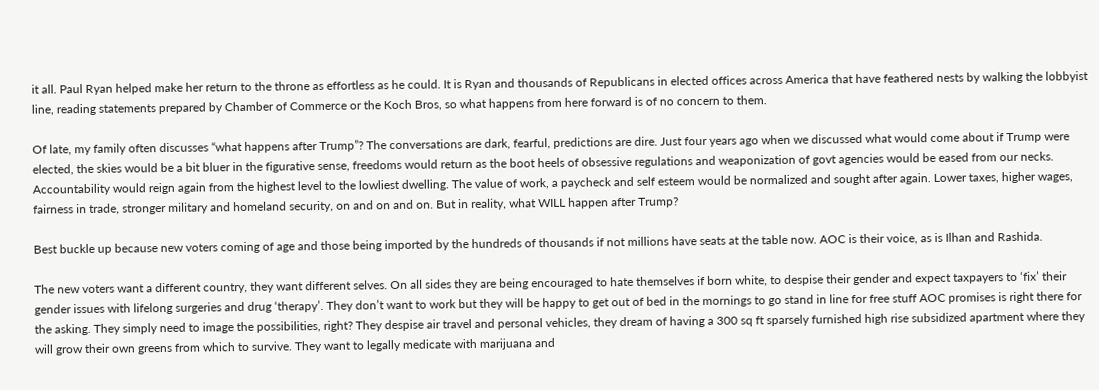it all. Paul Ryan helped make her return to the throne as effortless as he could. It is Ryan and thousands of Republicans in elected offices across America that have feathered nests by walking the lobbyist line, reading statements prepared by Chamber of Commerce or the Koch Bros, so what happens from here forward is of no concern to them.

Of late, my family often discusses “what happens after Trump”? The conversations are dark, fearful, predictions are dire. Just four years ago when we discussed what would come about if Trump were elected, the skies would be a bit bluer in the figurative sense, freedoms would return as the boot heels of obsessive regulations and weaponization of govt agencies would be eased from our necks. Accountability would reign again from the highest level to the lowliest dwelling. The value of work, a paycheck and self esteem would be normalized and sought after again. Lower taxes, higher wages, fairness in trade, stronger military and homeland security, on and on and on. But in reality, what WILL happen after Trump?

Best buckle up because new voters coming of age and those being imported by the hundreds of thousands if not millions have seats at the table now. AOC is their voice, as is Ilhan and Rashida.

The new voters want a different country, they want different selves. On all sides they are being encouraged to hate themselves if born white, to despise their gender and expect taxpayers to ‘fix’ their gender issues with lifelong surgeries and drug ‘therapy’. They don’t want to work but they will be happy to get out of bed in the mornings to go stand in line for free stuff AOC promises is right there for the asking. They simply need to image the possibilities, right? They despise air travel and personal vehicles, they dream of having a 300 sq ft sparsely furnished high rise subsidized apartment where they will grow their own greens from which to survive. They want to legally medicate with marijuana and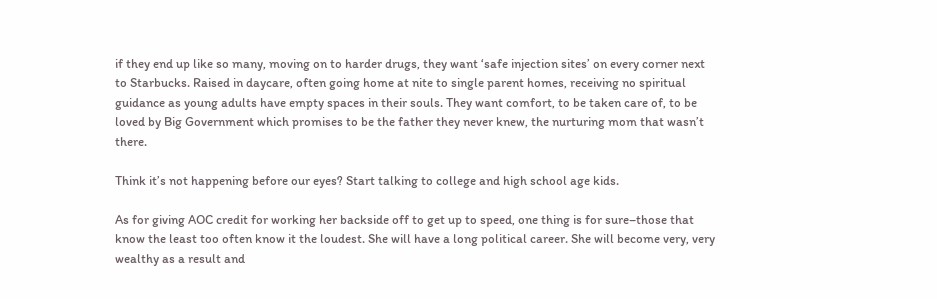if they end up like so many, moving on to harder drugs, they want ‘safe injection sites’ on every corner next to Starbucks. Raised in daycare, often going home at nite to single parent homes, receiving no spiritual guidance as young adults have empty spaces in their souls. They want comfort, to be taken care of, to be loved by Big Government which promises to be the father they never knew, the nurturing mom that wasn’t there.

Think it’s not happening before our eyes? Start talking to college and high school age kids.

As for giving AOC credit for working her backside off to get up to speed, one thing is for sure–those that know the least too often know it the loudest. She will have a long political career. She will become very, very wealthy as a result and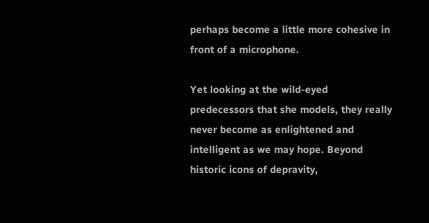perhaps become a little more cohesive in front of a microphone.

Yet looking at the wild-eyed predecessors that she models, they really never become as enlightened and intelligent as we may hope. Beyond historic icons of depravity,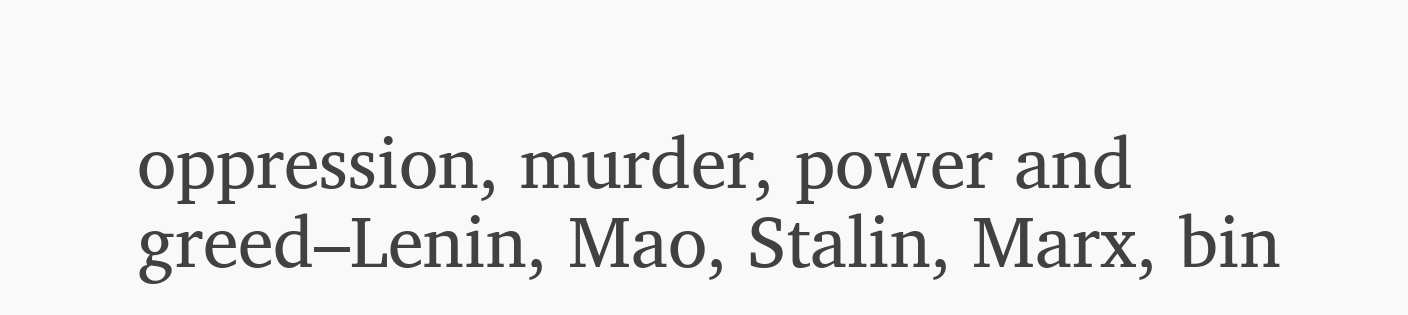oppression, murder, power and greed–Lenin, Mao, Stalin, Marx, bin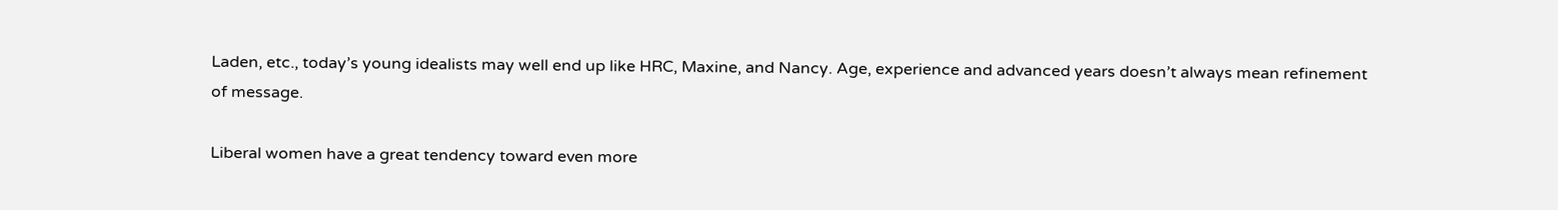Laden, etc., today’s young idealists may well end up like HRC, Maxine, and Nancy. Age, experience and advanced years doesn’t always mean refinement of message.

Liberal women have a great tendency toward even more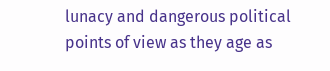lunacy and dangerous political points of view as they age as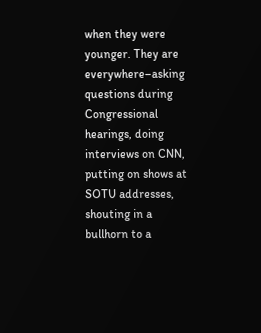when they were younger. They are everywhere–asking questions during Congressional hearings, doing interviews on CNN, putting on shows at SOTU addresses, shouting in a bullhorn to a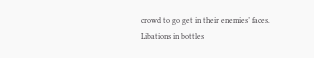crowd to go get in their enemies’ faces. Libations in bottles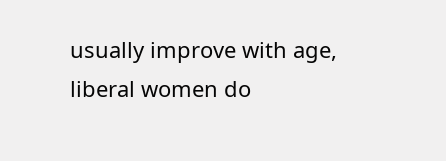usually improve with age, liberal women do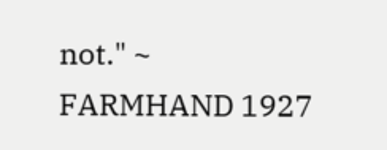not." ~ FARMHAND 1927